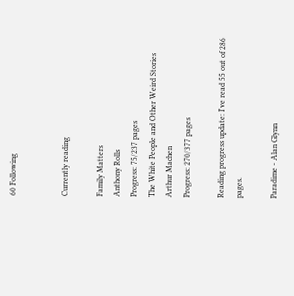60 Following


Currently reading

Family Matters
Anthony Rolls
Progress: 75/237 pages
The White People and Other Weird Stories
Arthur Machen
Progress: 270/377 pages

Reading progress update: I've read 55 out of 286 pages.

Paradime - Alan Glynn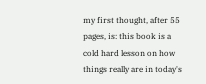my first thought, after 55 pages, is: this book is a cold hard lesson on how things really are in today's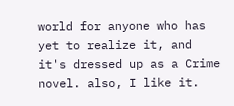world for anyone who has yet to realize it, and it's dressed up as a Crime novel. also, I like it.